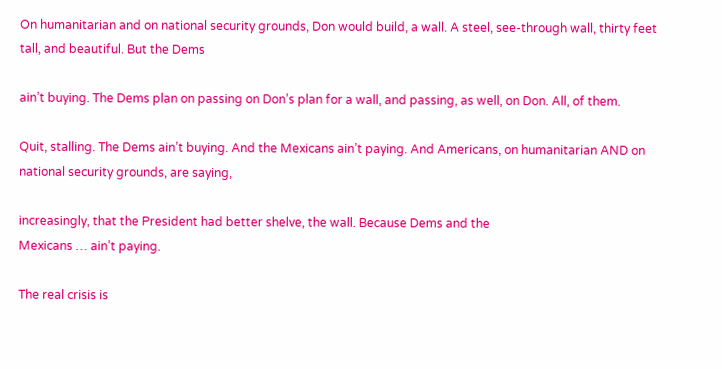On humanitarian and on national security grounds, Don would build, a wall. A steel, see-through wall, thirty feet tall, and beautiful. But the Dems

ain’t buying. The Dems plan on passing on Don’s plan for a wall, and passing, as well, on Don. All, of them.

Quit, stalling. The Dems ain’t buying. And the Mexicans ain’t paying. And Americans, on humanitarian AND on national security grounds, are saying,

increasingly, that the President had better shelve, the wall. Because Dems and the
Mexicans … ain’t paying.

The real crisis is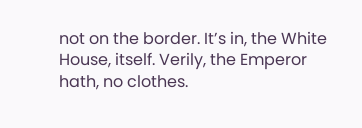not on the border. It’s in, the White House, itself. Verily, the Emperor hath, no clothes.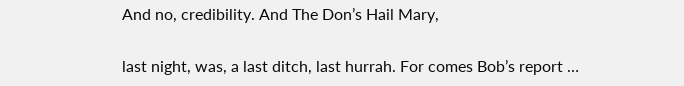And no, credibility. And The Don’s Hail Mary,

last night, was, a last ditch, last hurrah. For comes Bob’s report …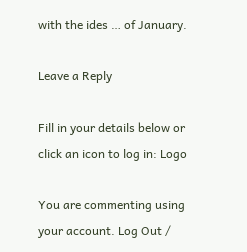with the ides … of January.

Leave a Reply

Fill in your details below or click an icon to log in: Logo

You are commenting using your account. Log Out /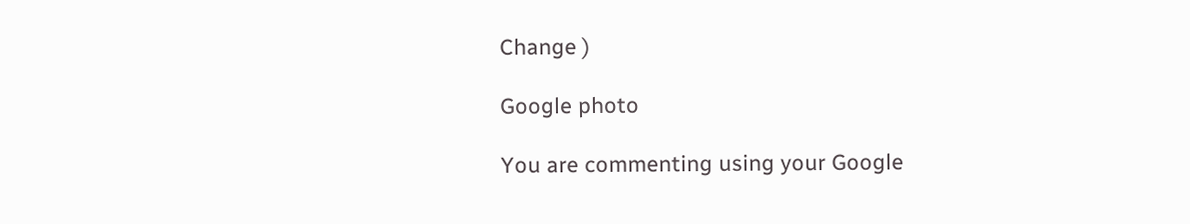Change )

Google photo

You are commenting using your Google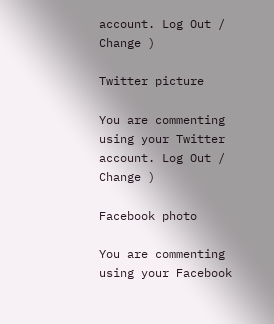account. Log Out /  Change )

Twitter picture

You are commenting using your Twitter account. Log Out /  Change )

Facebook photo

You are commenting using your Facebook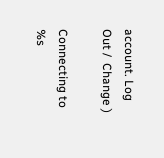account. Log Out /  Change )

Connecting to %s